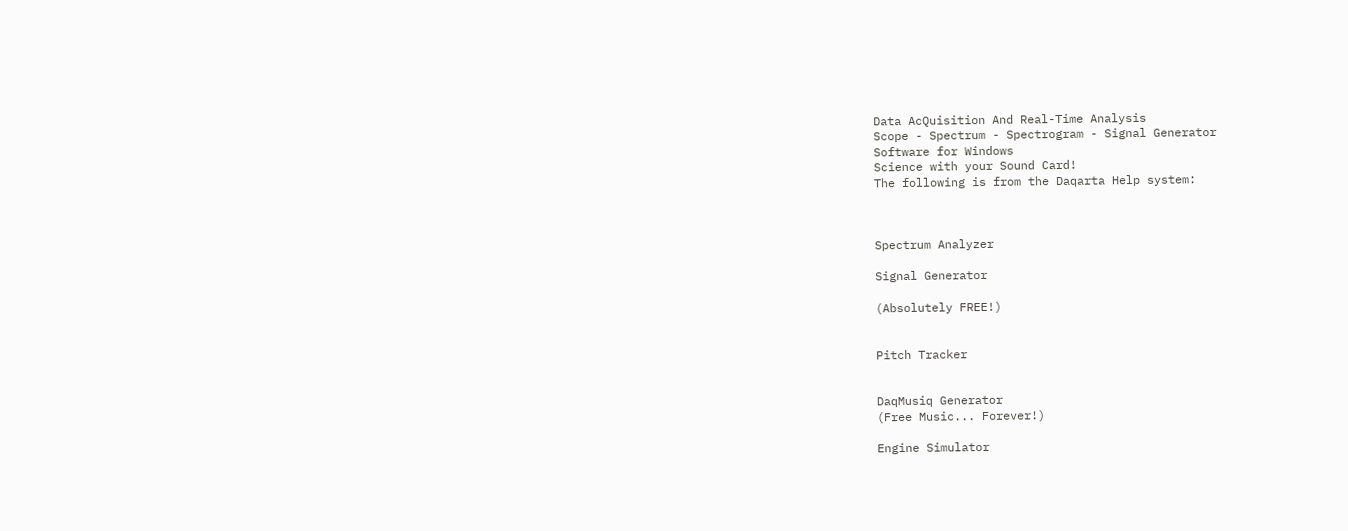Data AcQuisition And Real-Time Analysis
Scope - Spectrum - Spectrogram - Signal Generator
Software for Windows
Science with your Sound Card!
The following is from the Daqarta Help system:



Spectrum Analyzer

Signal Generator

(Absolutely FREE!)


Pitch Tracker


DaqMusiq Generator
(Free Music... Forever!)

Engine Simulator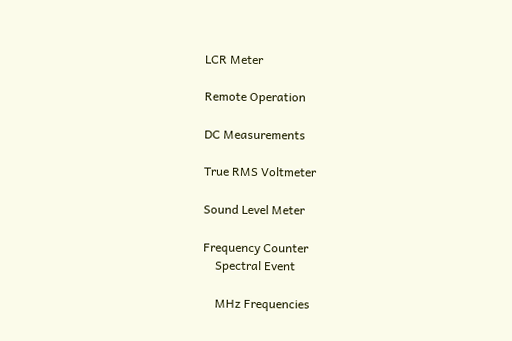LCR Meter

Remote Operation

DC Measurements

True RMS Voltmeter

Sound Level Meter

Frequency Counter
    Spectral Event

    MHz Frequencies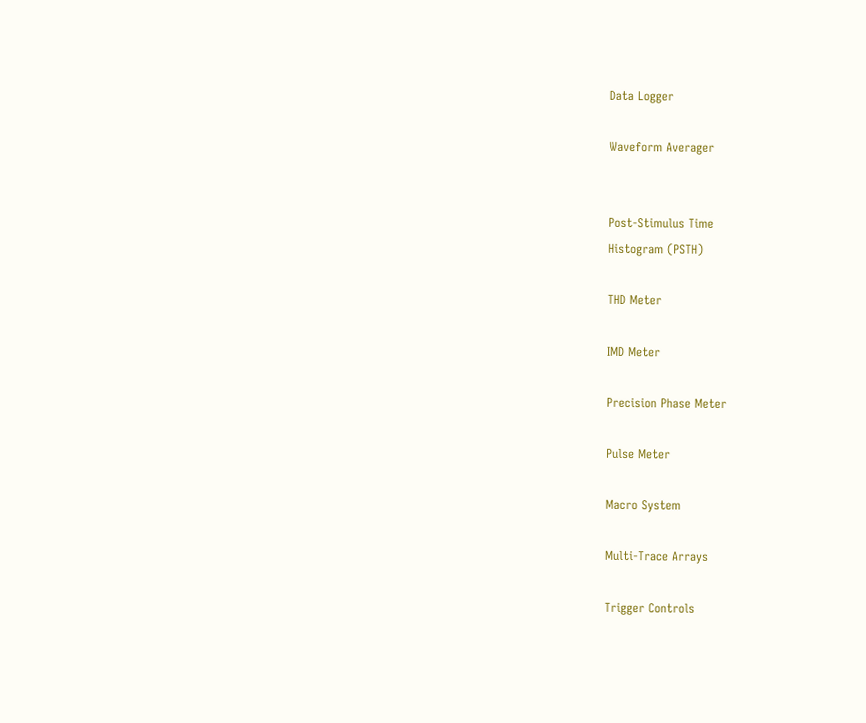Data Logger

Waveform Averager


Post-Stimulus Time
Histogram (PSTH)

THD Meter

IMD Meter

Precision Phase Meter

Pulse Meter

Macro System

Multi-Trace Arrays

Trigger Controls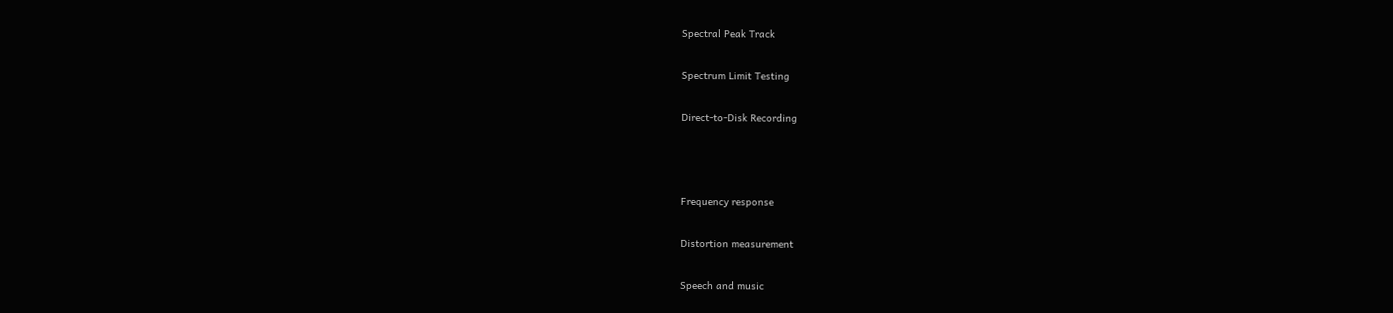Spectral Peak Track

Spectrum Limit Testing

Direct-to-Disk Recording



Frequency response

Distortion measurement

Speech and music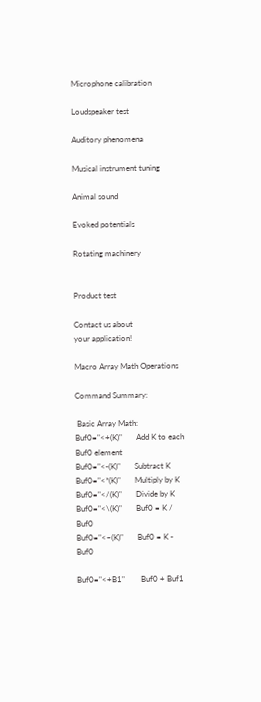Microphone calibration

Loudspeaker test

Auditory phenomena

Musical instrument tuning

Animal sound

Evoked potentials

Rotating machinery


Product test

Contact us about
your application!

Macro Array Math Operations

Command Summary:

 Basic Array Math:
Buf0="<+(K)"       Add K to each Buf0 element
Buf0="<-(K)"       Subtract K
Buf0="<*(K)"       Multiply by K
Buf0="</(K)"       Divide by K
Buf0="<\(K)"       Buf0 = K / Buf0
Buf0="<~(K)"       Buf0 = K - Buf0

Buf0="<+B1"        Buf0 + Buf1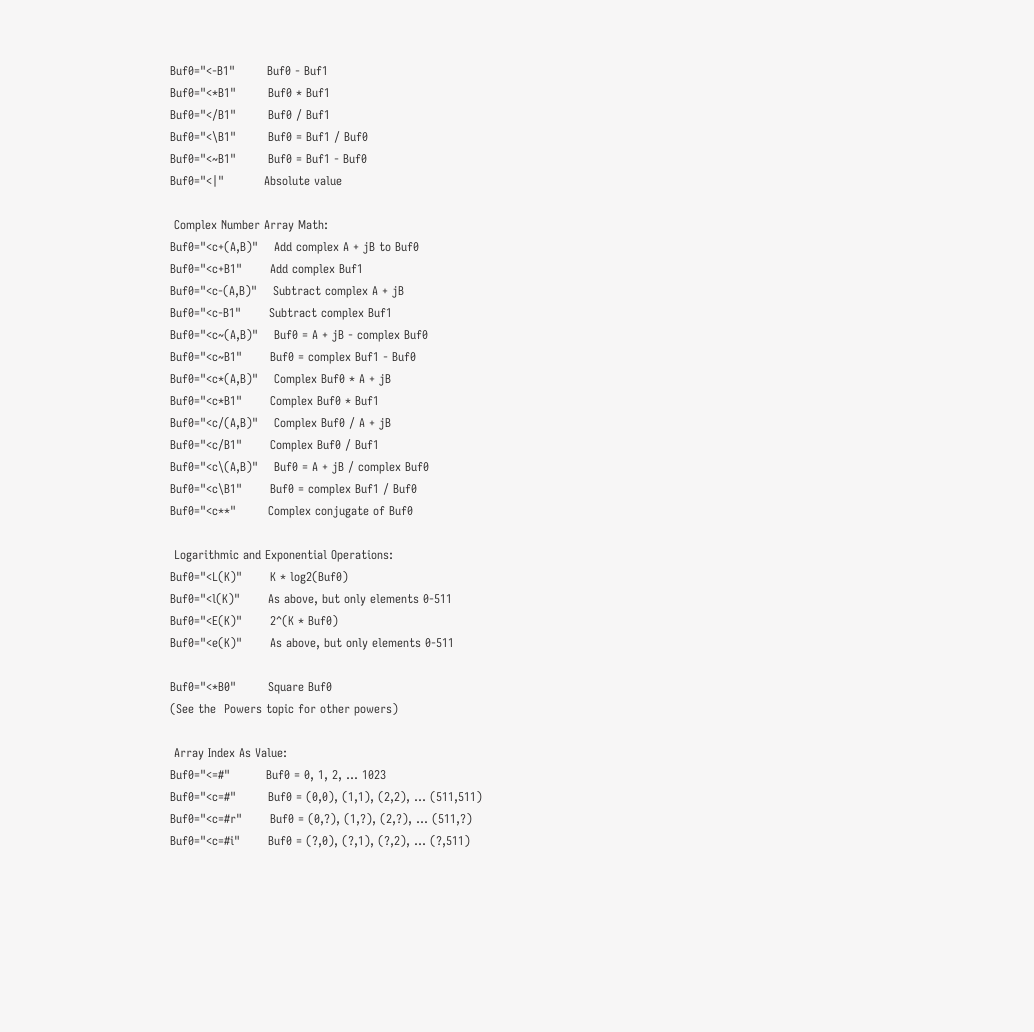Buf0="<-B1"        Buf0 - Buf1
Buf0="<*B1"        Buf0 * Buf1
Buf0="</B1"        Buf0 / Buf1
Buf0="<\B1"        Buf0 = Buf1 / Buf0
Buf0="<~B1"        Buf0 = Buf1 - Buf0
Buf0="<|"          Absolute value

 Complex Number Array Math:
Buf0="<c+(A,B)"    Add complex A + jB to Buf0
Buf0="<c+B1"       Add complex Buf1
Buf0="<c-(A,B)"    Subtract complex A + jB
Buf0="<c-B1"       Subtract complex Buf1
Buf0="<c~(A,B)"    Buf0 = A + jB - complex Buf0
Buf0="<c~B1"       Buf0 = complex Buf1 - Buf0
Buf0="<c*(A,B)"    Complex Buf0 * A + jB
Buf0="<c*B1"       Complex Buf0 * Buf1
Buf0="<c/(A,B)"    Complex Buf0 / A + jB
Buf0="<c/B1"       Complex Buf0 / Buf1
Buf0="<c\(A,B)"    Buf0 = A + jB / complex Buf0
Buf0="<c\B1"       Buf0 = complex Buf1 / Buf0
Buf0="<c**"        Complex conjugate of Buf0

 Logarithmic and Exponential Operations:
Buf0="<L(K)"       K * log2(Buf0)
Buf0="<l(K)"       As above, but only elements 0-511
Buf0="<E(K)"       2^(K * Buf0)
Buf0="<e(K)"       As above, but only elements 0-511

Buf0="<*B0"        Square Buf0
(See the  Powers topic for other powers)

 Array Index As Value:
Buf0="<=#"         Buf0 = 0, 1, 2, ... 1023
Buf0="<c=#"        Buf0 = (0,0), (1,1), (2,2), ... (511,511)
Buf0="<c=#r"       Buf0 = (0,?), (1,?), (2,?), ... (511,?)
Buf0="<c=#i"       Buf0 = (?,0), (?,1), (?,2), ... (?,511)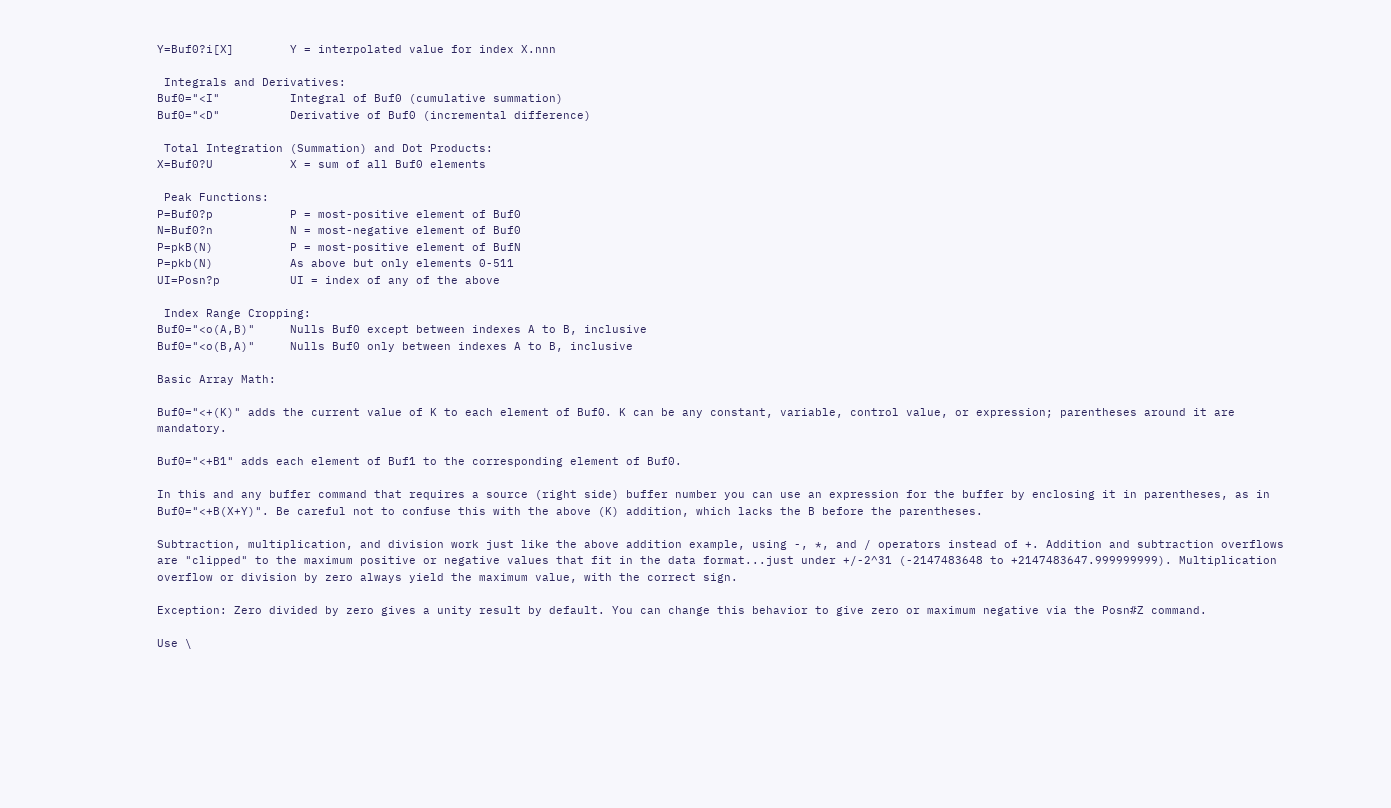Y=Buf0?i[X]        Y = interpolated value for index X.nnn

 Integrals and Derivatives:
Buf0="<I"          Integral of Buf0 (cumulative summation)
Buf0="<D"          Derivative of Buf0 (incremental difference)

 Total Integration (Summation) and Dot Products:
X=Buf0?U           X = sum of all Buf0 elements

 Peak Functions:
P=Buf0?p           P = most-positive element of Buf0
N=Buf0?n           N = most-negative element of Buf0
P=pkB(N)           P = most-positive element of BufN
P=pkb(N)           As above but only elements 0-511
UI=Posn?p          UI = index of any of the above

 Index Range Cropping:
Buf0="<o(A,B)"     Nulls Buf0 except between indexes A to B, inclusive
Buf0="<o(B,A)"     Nulls Buf0 only between indexes A to B, inclusive

Basic Array Math:

Buf0="<+(K)" adds the current value of K to each element of Buf0. K can be any constant, variable, control value, or expression; parentheses around it are mandatory.

Buf0="<+B1" adds each element of Buf1 to the corresponding element of Buf0.

In this and any buffer command that requires a source (right side) buffer number you can use an expression for the buffer by enclosing it in parentheses, as in Buf0="<+B(X+Y)". Be careful not to confuse this with the above (K) addition, which lacks the B before the parentheses.

Subtraction, multiplication, and division work just like the above addition example, using -, *, and / operators instead of +. Addition and subtraction overflows are "clipped" to the maximum positive or negative values that fit in the data format...just under +/-2^31 (-2147483648 to +2147483647.999999999). Multiplication overflow or division by zero always yield the maximum value, with the correct sign.

Exception: Zero divided by zero gives a unity result by default. You can change this behavior to give zero or maximum negative via the Posn#Z command.

Use \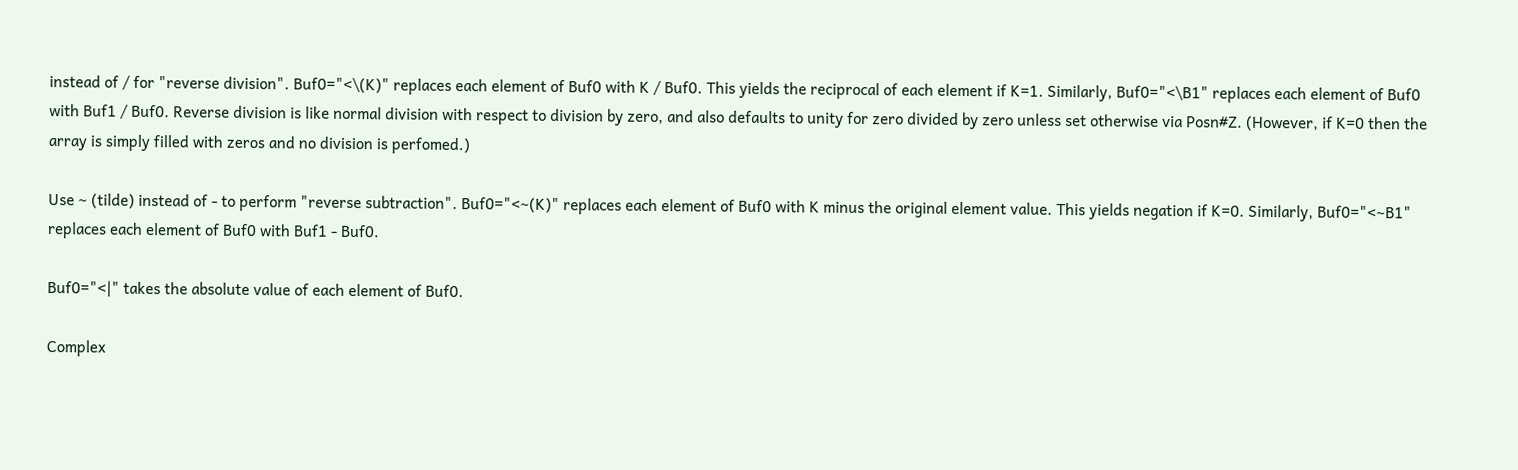instead of / for "reverse division". Buf0="<\(K)" replaces each element of Buf0 with K / Buf0. This yields the reciprocal of each element if K=1. Similarly, Buf0="<\B1" replaces each element of Buf0 with Buf1 / Buf0. Reverse division is like normal division with respect to division by zero, and also defaults to unity for zero divided by zero unless set otherwise via Posn#Z. (However, if K=0 then the array is simply filled with zeros and no division is perfomed.)

Use ~ (tilde) instead of - to perform "reverse subtraction". Buf0="<~(K)" replaces each element of Buf0 with K minus the original element value. This yields negation if K=0. Similarly, Buf0="<~B1" replaces each element of Buf0 with Buf1 - Buf0.

Buf0="<|" takes the absolute value of each element of Buf0.

Complex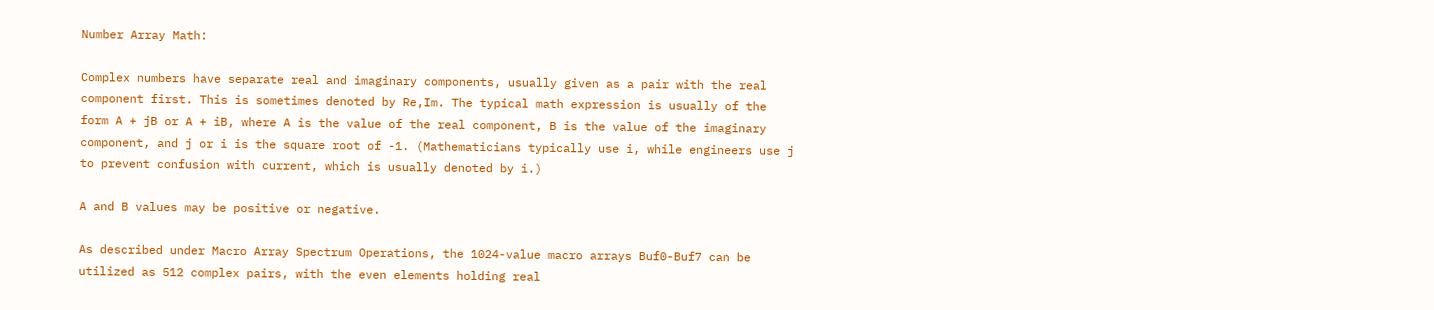Number Array Math:

Complex numbers have separate real and imaginary components, usually given as a pair with the real component first. This is sometimes denoted by Re,Im. The typical math expression is usually of the form A + jB or A + iB, where A is the value of the real component, B is the value of the imaginary component, and j or i is the square root of -1. (Mathematicians typically use i, while engineers use j to prevent confusion with current, which is usually denoted by i.)

A and B values may be positive or negative.

As described under Macro Array Spectrum Operations, the 1024-value macro arrays Buf0-Buf7 can be utilized as 512 complex pairs, with the even elements holding real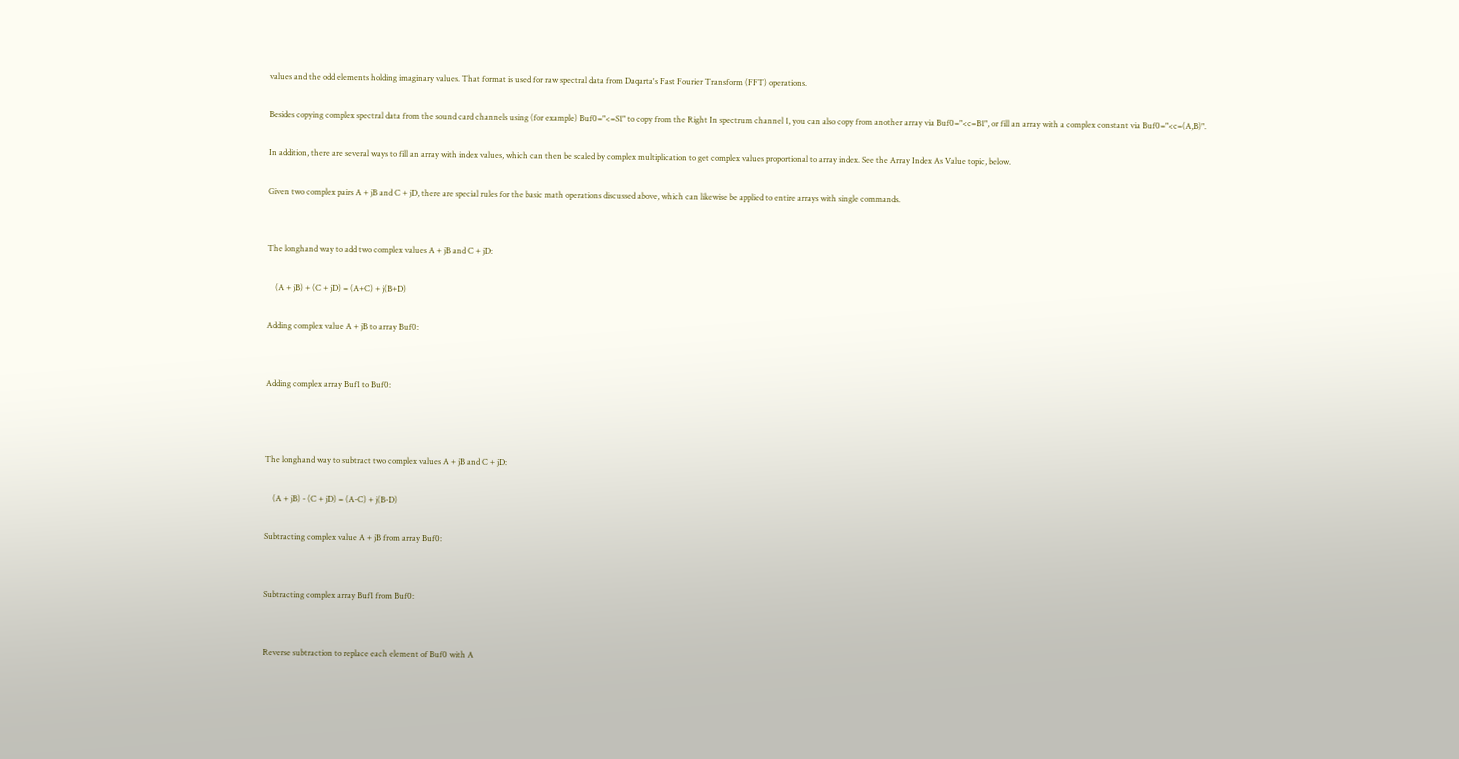values and the odd elements holding imaginary values. That format is used for raw spectral data from Daqarta's Fast Fourier Transform (FFT) operations.

Besides copying complex spectral data from the sound card channels using (for example) Buf0="<=S1" to copy from the Right In spectrum channel 1, you can also copy from another array via Buf0="<c=B1", or fill an array with a complex constant via Buf0="<c=(A,B)".

In addition, there are several ways to fill an array with index values, which can then be scaled by complex multiplication to get complex values proportional to array index. See the Array Index As Value topic, below.

Given two complex pairs A + jB and C + jD, there are special rules for the basic math operations discussed above, which can likewise be applied to entire arrays with single commands.


The longhand way to add two complex values A + jB and C + jD:

    (A + jB) + (C + jD) = (A+C) + j(B+D)

Adding complex value A + jB to array Buf0:


Adding complex array Buf1 to Buf0:



The longhand way to subtract two complex values A + jB and C + jD:

    (A + jB) - (C + jD) = (A-C) + j(B-D)

Subtracting complex value A + jB from array Buf0:


Subtracting complex array Buf1 from Buf0:


Reverse subtraction to replace each element of Buf0 with A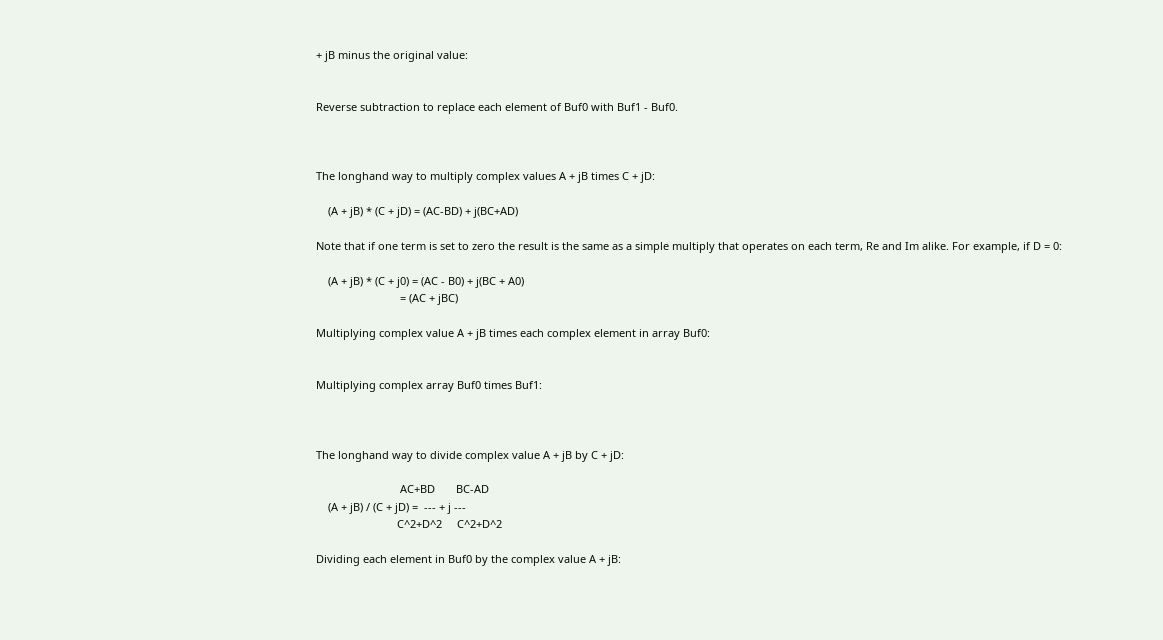+ jB minus the original value:


Reverse subtraction to replace each element of Buf0 with Buf1 - Buf0.



The longhand way to multiply complex values A + jB times C + jD:

    (A + jB) * (C + jD) = (AC-BD) + j(BC+AD)

Note that if one term is set to zero the result is the same as a simple multiply that operates on each term, Re and Im alike. For example, if D = 0:

    (A + jB) * (C + j0) = (AC - B0) + j(BC + A0)
                            = (AC + jBC)

Multiplying complex value A + jB times each complex element in array Buf0:


Multiplying complex array Buf0 times Buf1:



The longhand way to divide complex value A + jB by C + jD:

                            AC+BD       BC-AD
    (A + jB) / (C + jD) =  --- + j ---
                           C^2+D^2     C^2+D^2

Dividing each element in Buf0 by the complex value A + jB: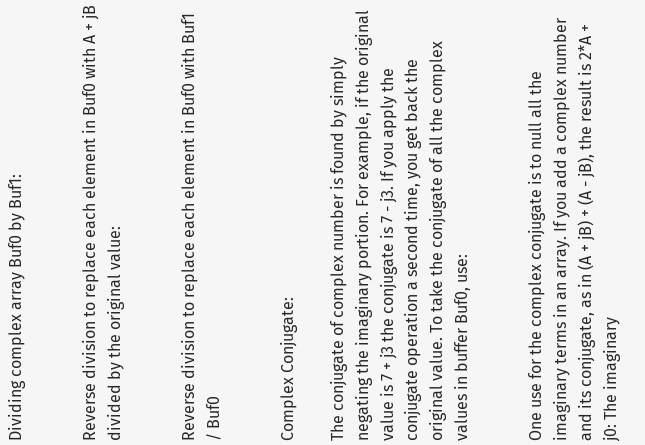Dividing complex array Buf0 by Buf1:


Reverse division to replace each element in Buf0 with A + jB divided by the original value:


Reverse division to replace each element in Buf0 with Buf1 / Buf0


Complex Conjugate:

The conjugate of complex number is found by simply negating the imaginary portion. For example, if the original value is 7 + j3 the conjugate is 7 - j3. If you apply the conjugate operation a second time, you get back the original value. To take the conjugate of all the complex values in buffer Buf0, use:


One use for the complex conjugate is to null all the imaginary terms in an array. If you add a complex number and its conjugate, as in (A + jB) + (A - jB), the result is 2*A + j0: The imaginary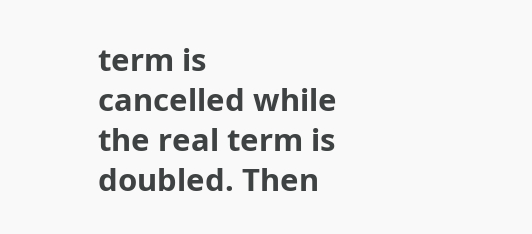term is cancelled while the real term is doubled. Then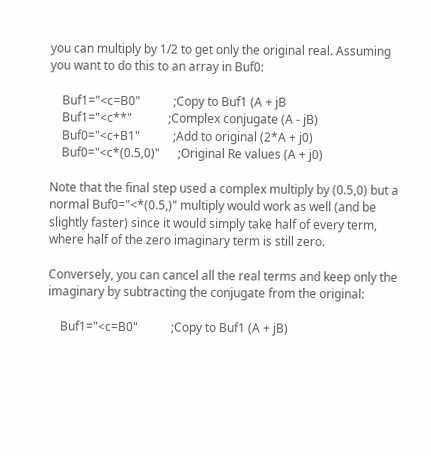you can multiply by 1/2 to get only the original real. Assuming you want to do this to an array in Buf0:

    Buf1="<c=B0"           ;Copy to Buf1 (A + jB
    Buf1="<c**"            ;Complex conjugate (A - jB)
    Buf0="<c+B1"           ;Add to original (2*A + j0)
    Buf0="<c*(0.5,0)"      ;Original Re values (A + j0)

Note that the final step used a complex multiply by (0.5,0) but a normal Buf0="<*(0.5,)" multiply would work as well (and be slightly faster) since it would simply take half of every term, where half of the zero imaginary term is still zero.

Conversely, you can cancel all the real terms and keep only the imaginary by subtracting the conjugate from the original:

    Buf1="<c=B0"           ;Copy to Buf1 (A + jB)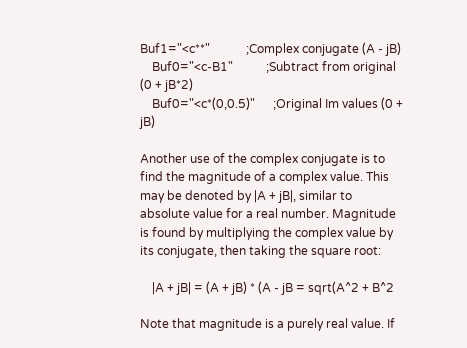Buf1="<c**"            ;Complex conjugate (A - jB)
    Buf0="<c-B1"           ;Subtract from original (0 + jB*2)
    Buf0="<c*(0,0.5)"      ;Original Im values (0 + jB)

Another use of the complex conjugate is to find the magnitude of a complex value. This may be denoted by |A + jB|, similar to absolute value for a real number. Magnitude is found by multiplying the complex value by its conjugate, then taking the square root:

    |A + jB| = (A + jB) * (A - jB = sqrt(A^2 + B^2

Note that magnitude is a purely real value. If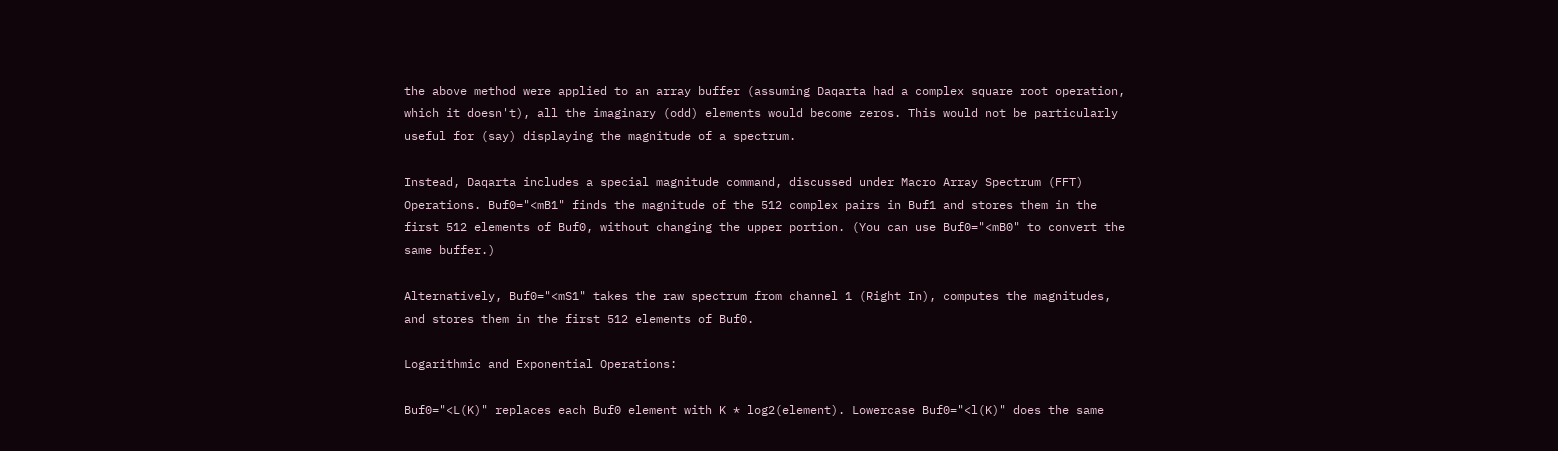the above method were applied to an array buffer (assuming Daqarta had a complex square root operation, which it doesn't), all the imaginary (odd) elements would become zeros. This would not be particularly useful for (say) displaying the magnitude of a spectrum.

Instead, Daqarta includes a special magnitude command, discussed under Macro Array Spectrum (FFT) Operations. Buf0="<mB1" finds the magnitude of the 512 complex pairs in Buf1 and stores them in the first 512 elements of Buf0, without changing the upper portion. (You can use Buf0="<mB0" to convert the same buffer.)

Alternatively, Buf0="<mS1" takes the raw spectrum from channel 1 (Right In), computes the magnitudes, and stores them in the first 512 elements of Buf0.

Logarithmic and Exponential Operations:

Buf0="<L(K)" replaces each Buf0 element with K * log2(element). Lowercase Buf0="<l(K)" does the same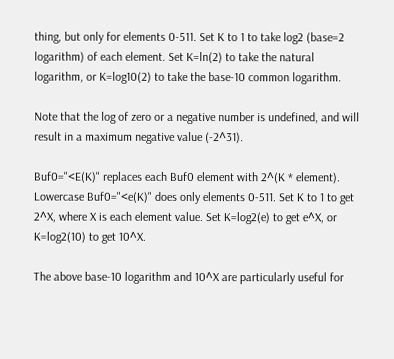thing, but only for elements 0-511. Set K to 1 to take log2 (base=2 logarithm) of each element. Set K=ln(2) to take the natural logarithm, or K=log10(2) to take the base-10 common logarithm.

Note that the log of zero or a negative number is undefined, and will result in a maximum negative value (-2^31).

Buf0="<E(K)" replaces each Buf0 element with 2^(K * element). Lowercase Buf0="<e(K)" does only elements 0-511. Set K to 1 to get 2^X, where X is each element value. Set K=log2(e) to get e^X, or K=log2(10) to get 10^X.

The above base-10 logarithm and 10^X are particularly useful for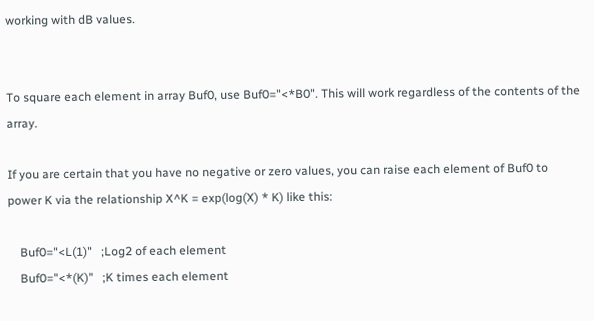working with dB values.


To square each element in array Buf0, use Buf0="<*B0". This will work regardless of the contents of the array.

If you are certain that you have no negative or zero values, you can raise each element of Buf0 to power K via the relationship X^K = exp(log(X) * K) like this:

    Buf0="<L(1)"   ;Log2 of each element
    Buf0="<*(K)"   ;K times each element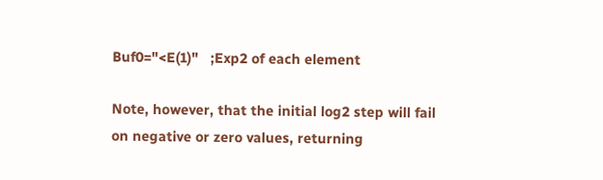Buf0="<E(1)"   ;Exp2 of each element

Note, however, that the initial log2 step will fail on negative or zero values, returning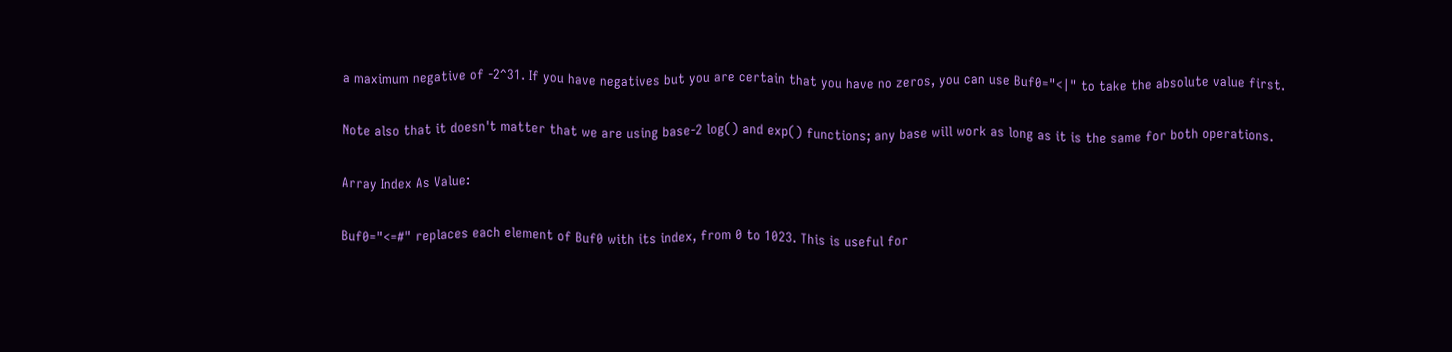a maximum negative of -2^31. If you have negatives but you are certain that you have no zeros, you can use Buf0="<|" to take the absolute value first.

Note also that it doesn't matter that we are using base-2 log() and exp() functions; any base will work as long as it is the same for both operations.

Array Index As Value:

Buf0="<=#" replaces each element of Buf0 with its index, from 0 to 1023. This is useful for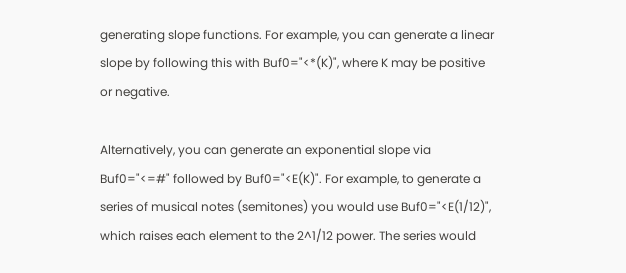generating slope functions. For example, you can generate a linear slope by following this with Buf0="<*(K)", where K may be positive or negative.

Alternatively, you can generate an exponential slope via Buf0="<=#" followed by Buf0="<E(K)". For example, to generate a series of musical notes (semitones) you would use Buf0="<E(1/12)", which raises each element to the 2^1/12 power. The series would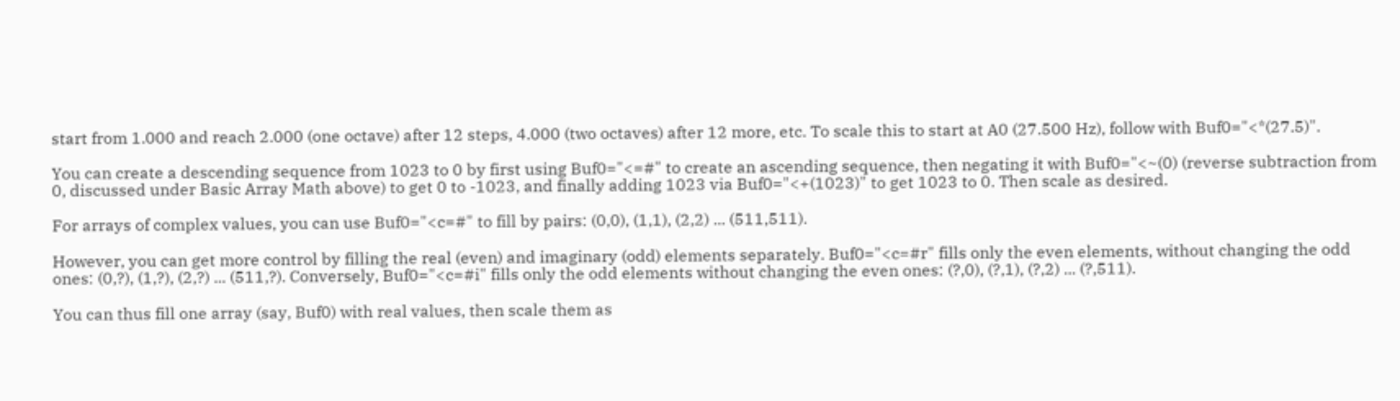start from 1.000 and reach 2.000 (one octave) after 12 steps, 4.000 (two octaves) after 12 more, etc. To scale this to start at A0 (27.500 Hz), follow with Buf0="<*(27.5)".

You can create a descending sequence from 1023 to 0 by first using Buf0="<=#" to create an ascending sequence, then negating it with Buf0="<~(0) (reverse subtraction from 0, discussed under Basic Array Math above) to get 0 to -1023, and finally adding 1023 via Buf0="<+(1023)" to get 1023 to 0. Then scale as desired.

For arrays of complex values, you can use Buf0="<c=#" to fill by pairs: (0,0), (1,1), (2,2) ... (511,511).

However, you can get more control by filling the real (even) and imaginary (odd) elements separately. Buf0="<c=#r" fills only the even elements, without changing the odd ones: (0,?), (1,?), (2,?) ... (511,?). Conversely, Buf0="<c=#i" fills only the odd elements without changing the even ones: (?,0), (?,1), (?,2) ... (?,511).

You can thus fill one array (say, Buf0) with real values, then scale them as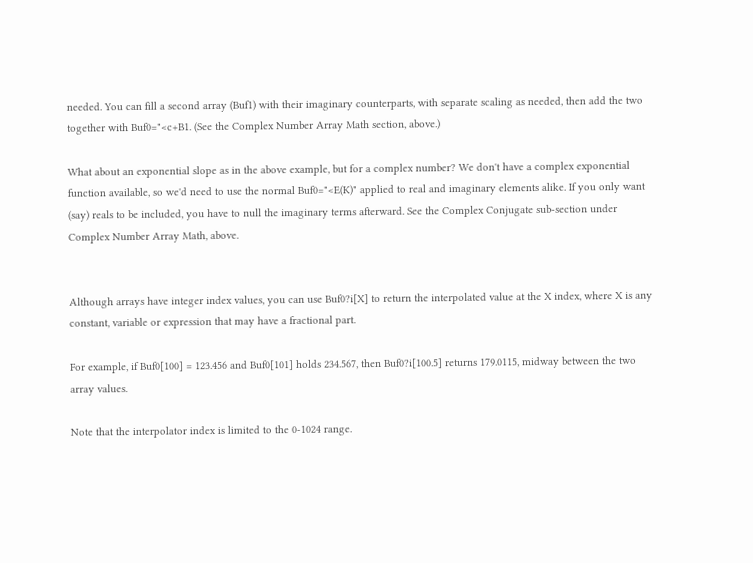needed. You can fill a second array (Buf1) with their imaginary counterparts, with separate scaling as needed, then add the two together with Buf0="<c+B1. (See the Complex Number Array Math section, above.)

What about an exponential slope as in the above example, but for a complex number? We don't have a complex exponential function available, so we'd need to use the normal Buf0="<E(K)" applied to real and imaginary elements alike. If you only want (say) reals to be included, you have to null the imaginary terms afterward. See the Complex Conjugate sub-section under Complex Number Array Math, above.


Although arrays have integer index values, you can use Buf0?i[X] to return the interpolated value at the X index, where X is any constant, variable or expression that may have a fractional part.

For example, if Buf0[100] = 123.456 and Buf0[101] holds 234.567, then Buf0?i[100.5] returns 179.0115, midway between the two array values.

Note that the interpolator index is limited to the 0-1024 range.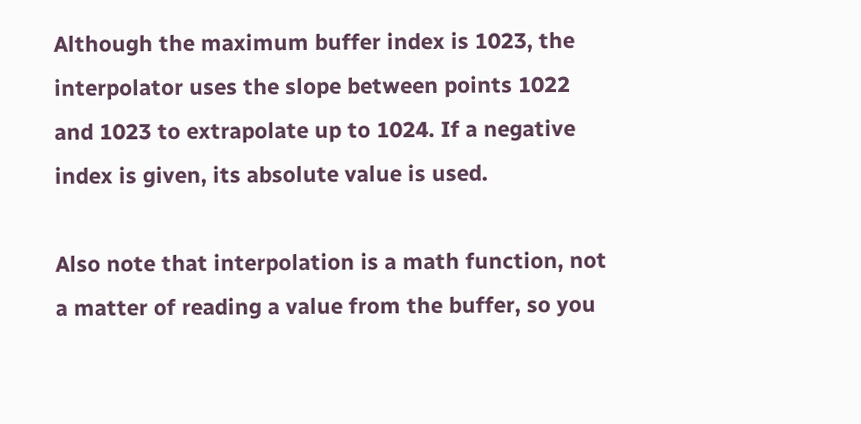Although the maximum buffer index is 1023, the interpolator uses the slope between points 1022 and 1023 to extrapolate up to 1024. If a negative index is given, its absolute value is used.

Also note that interpolation is a math function, not a matter of reading a value from the buffer, so you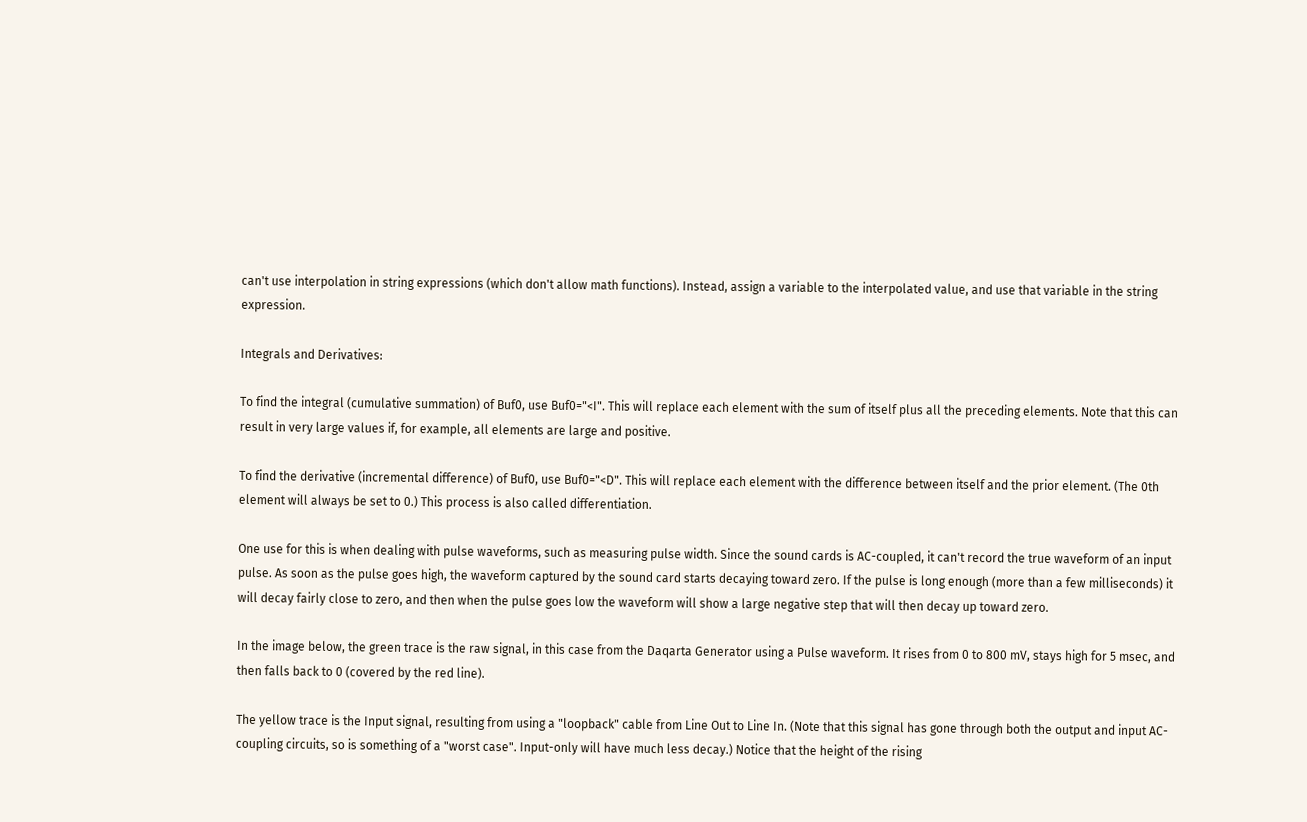can't use interpolation in string expressions (which don't allow math functions). Instead, assign a variable to the interpolated value, and use that variable in the string expression.

Integrals and Derivatives:

To find the integral (cumulative summation) of Buf0, use Buf0="<I". This will replace each element with the sum of itself plus all the preceding elements. Note that this can result in very large values if, for example, all elements are large and positive.

To find the derivative (incremental difference) of Buf0, use Buf0="<D". This will replace each element with the difference between itself and the prior element. (The 0th element will always be set to 0.) This process is also called differentiation.

One use for this is when dealing with pulse waveforms, such as measuring pulse width. Since the sound cards is AC-coupled, it can't record the true waveform of an input pulse. As soon as the pulse goes high, the waveform captured by the sound card starts decaying toward zero. If the pulse is long enough (more than a few milliseconds) it will decay fairly close to zero, and then when the pulse goes low the waveform will show a large negative step that will then decay up toward zero.

In the image below, the green trace is the raw signal, in this case from the Daqarta Generator using a Pulse waveform. It rises from 0 to 800 mV, stays high for 5 msec, and then falls back to 0 (covered by the red line).

The yellow trace is the Input signal, resulting from using a "loopback" cable from Line Out to Line In. (Note that this signal has gone through both the output and input AC-coupling circuits, so is something of a "worst case". Input-only will have much less decay.) Notice that the height of the rising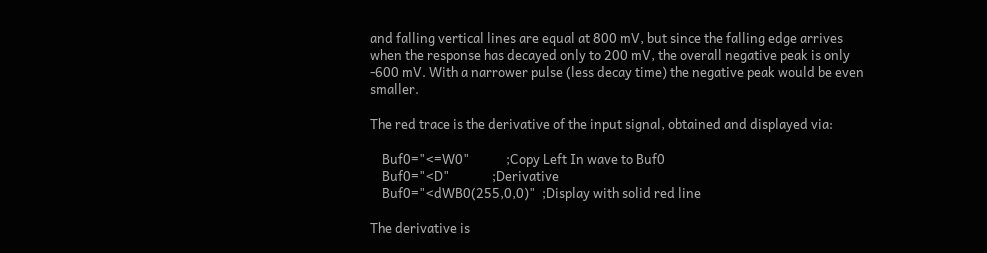and falling vertical lines are equal at 800 mV, but since the falling edge arrives when the response has decayed only to 200 mV, the overall negative peak is only -600 mV. With a narrower pulse (less decay time) the negative peak would be even smaller.

The red trace is the derivative of the input signal, obtained and displayed via:

    Buf0="<=W0"            ;Copy Left In wave to Buf0
    Buf0="<D"              ;Derivative
    Buf0="<dWB0(255,0,0)"  ;Display with solid red line

The derivative is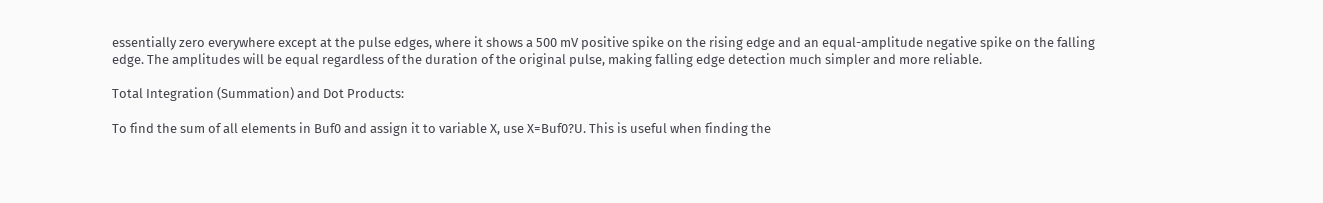essentially zero everywhere except at the pulse edges, where it shows a 500 mV positive spike on the rising edge and an equal-amplitude negative spike on the falling edge. The amplitudes will be equal regardless of the duration of the original pulse, making falling edge detection much simpler and more reliable.

Total Integration (Summation) and Dot Products:

To find the sum of all elements in Buf0 and assign it to variable X, use X=Buf0?U. This is useful when finding the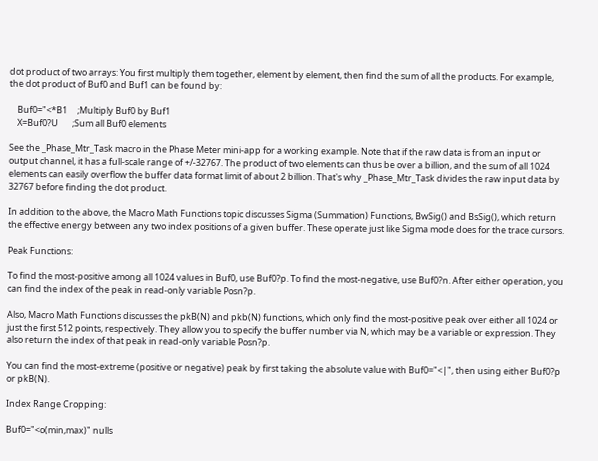dot product of two arrays: You first multiply them together, element by element, then find the sum of all the products. For example, the dot product of Buf0 and Buf1 can be found by:

    Buf0="<*B1     ;Multiply Buf0 by Buf1
    X=Buf0?U       ;Sum all Buf0 elements

See the _Phase_Mtr_Task macro in the Phase Meter mini-app for a working example. Note that if the raw data is from an input or output channel, it has a full-scale range of +/-32767. The product of two elements can thus be over a billion, and the sum of all 1024 elements can easily overflow the buffer data format limit of about 2 billion. That's why _Phase_Mtr_Task divides the raw input data by 32767 before finding the dot product.

In addition to the above, the Macro Math Functions topic discusses Sigma (Summation) Functions, BwSig() and BsSig(), which return the effective energy between any two index positions of a given buffer. These operate just like Sigma mode does for the trace cursors.

Peak Functions:

To find the most-positive among all 1024 values in Buf0, use Buf0?p. To find the most-negative, use Buf0?n. After either operation, you can find the index of the peak in read-only variable Posn?p.

Also, Macro Math Functions discusses the pkB(N) and pkb(N) functions, which only find the most-positive peak over either all 1024 or just the first 512 points, respectively. They allow you to specify the buffer number via N, which may be a variable or expression. They also return the index of that peak in read-only variable Posn?p.

You can find the most-extreme (positive or negative) peak by first taking the absolute value with Buf0="<|", then using either Buf0?p or pkB(N).

Index Range Cropping:

Buf0="<o(min,max)" nulls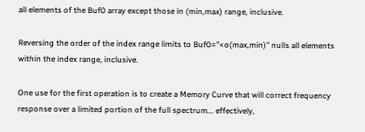all elements of the Buf0 array except those in (min,max) range, inclusive.

Reversing the order of the index range limits to Buf0="<o(max,min)" nulls all elements within the index range, inclusive.

One use for the first operation is to create a Memory Curve that will correct frequency response over a limited portion of the full spectrum... effectively,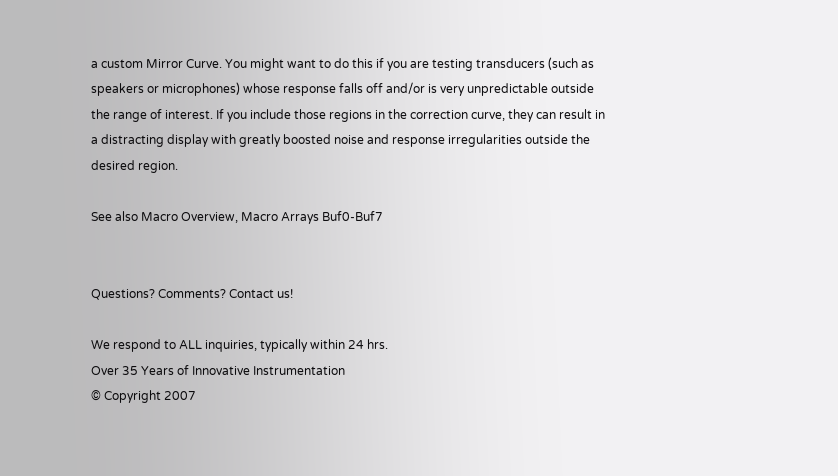a custom Mirror Curve. You might want to do this if you are testing transducers (such as speakers or microphones) whose response falls off and/or is very unpredictable outside the range of interest. If you include those regions in the correction curve, they can result in a distracting display with greatly boosted noise and response irregularities outside the desired region.

See also Macro Overview, Macro Arrays Buf0-Buf7


Questions? Comments? Contact us!

We respond to ALL inquiries, typically within 24 hrs.
Over 35 Years of Innovative Instrumentation
© Copyright 2007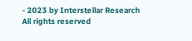- 2023 by Interstellar Research
All rights reserved